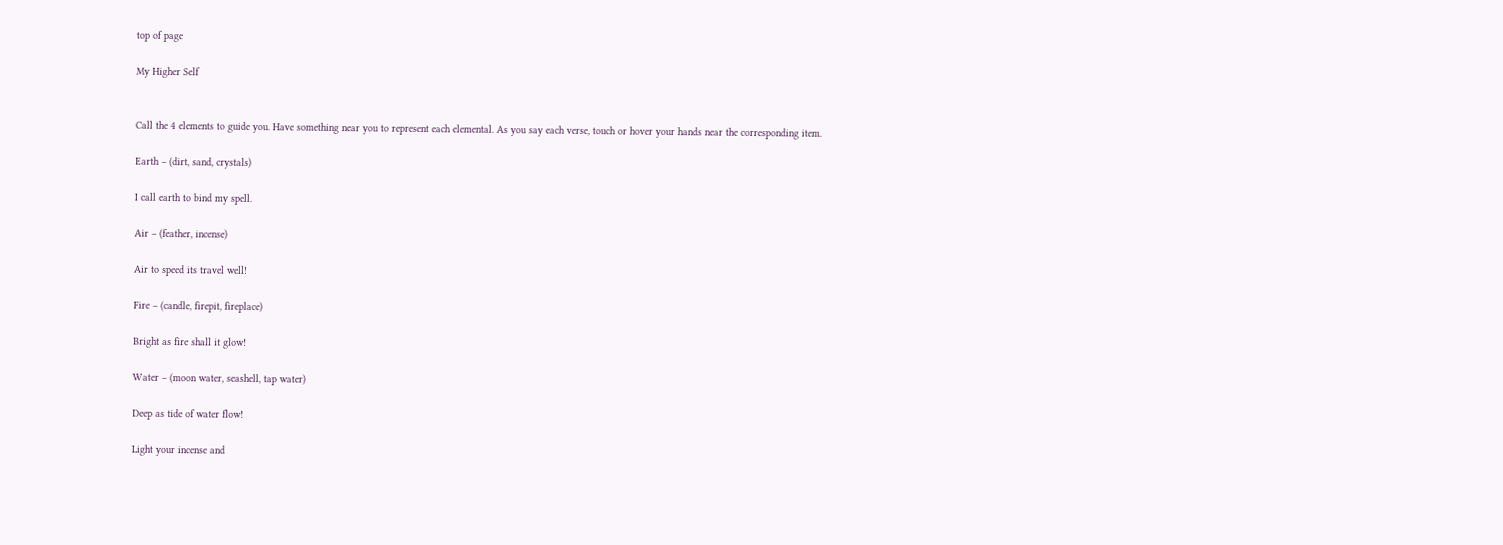top of page

My Higher Self


Call the 4 elements to guide you. Have something near you to represent each elemental. As you say each verse, touch or hover your hands near the corresponding item.

Earth – (dirt, sand, crystals)

I call earth to bind my spell.

Air – (feather, incense)

Air to speed its travel well!

Fire – (candle, firepit, fireplace)

Bright as fire shall it glow!

Water – (moon water, seashell, tap water)

Deep as tide of water flow!

Light your incense and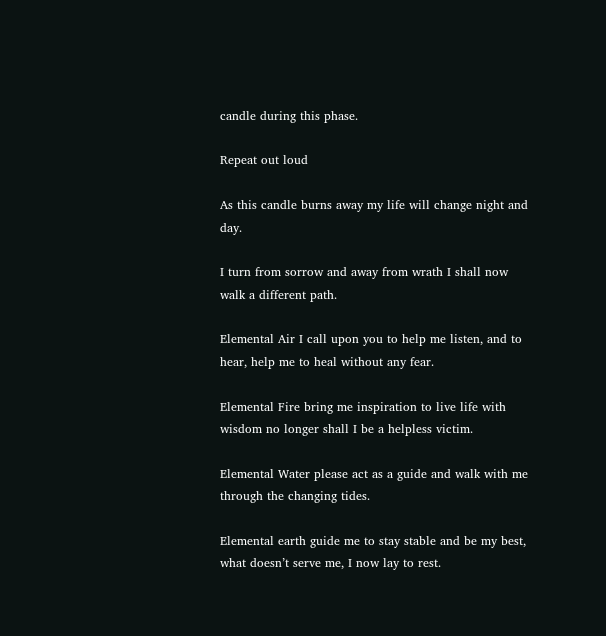candle during this phase.

Repeat out loud

As this candle burns away my life will change night and day.

I turn from sorrow and away from wrath I shall now walk a different path.

Elemental Air I call upon you to help me listen, and to hear, help me to heal without any fear.

Elemental Fire bring me inspiration to live life with wisdom no longer shall I be a helpless victim.

Elemental Water please act as a guide and walk with me through the changing tides.

Elemental earth guide me to stay stable and be my best, what doesn’t serve me, I now lay to rest.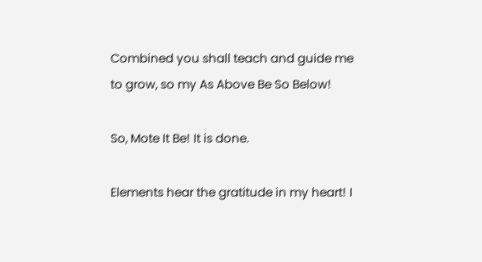Combined you shall teach and guide me to grow, so my As Above Be So Below!

So, Mote It Be! It is done.

Elements hear the gratitude in my heart! I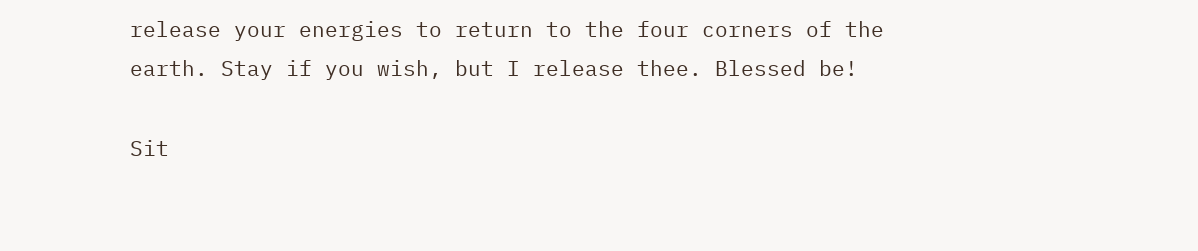release your energies to return to the four corners of the earth. Stay if you wish, but I release thee. Blessed be!

Sit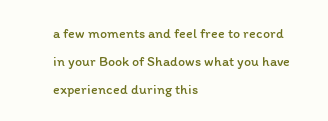a few moments and feel free to record in your Book of Shadows what you have experienced during this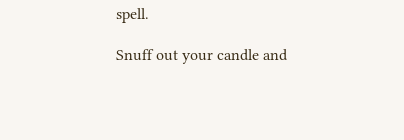spell.

Snuff out your candle and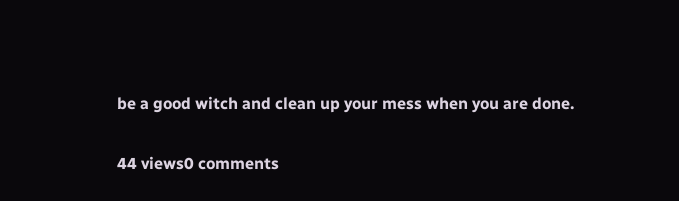be a good witch and clean up your mess when you are done.

44 views0 comments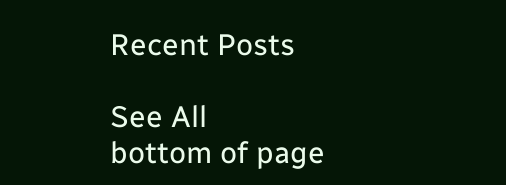Recent Posts

See All
bottom of page